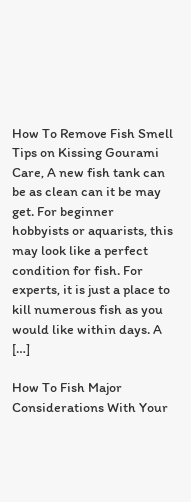How To Remove Fish Smell Tips on Kissing Gourami Care, A new fish tank can be as clean can it be may get. For beginner hobbyists or aquarists, this may look like a perfect condition for fish. For experts, it is just a place to kill numerous fish as you would like within days. A […]

How To Fish Major Considerations With Your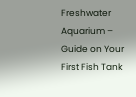Freshwater Aquarium – Guide on Your First Fish Tank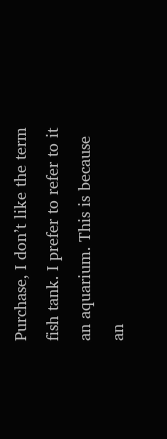Purchase, I don’t like the term fish tank. I prefer to refer to it an aquarium. This is because an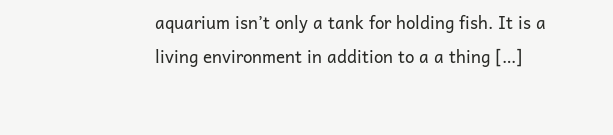aquarium isn’t only a tank for holding fish. It is a living environment in addition to a a thing […]